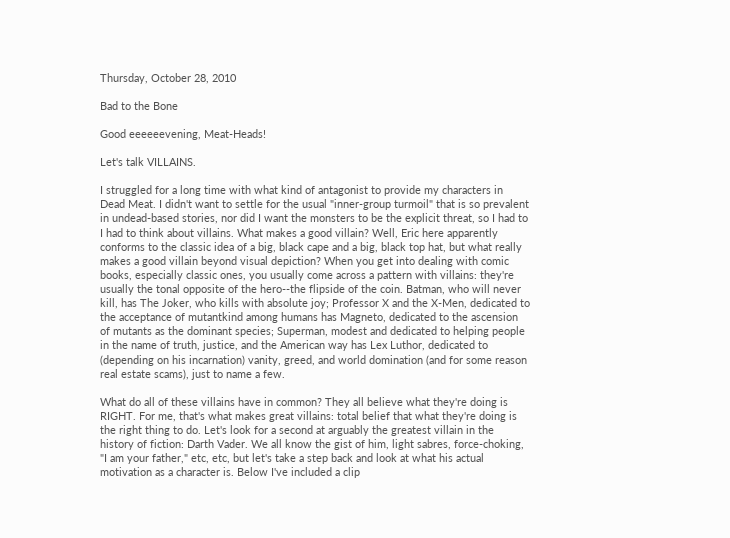Thursday, October 28, 2010

Bad to the Bone

Good eeeeeevening, Meat-Heads!

Let's talk VILLAINS.

I struggled for a long time with what kind of antagonist to provide my characters in Dead Meat. I didn't want to settle for the usual "inner-group turmoil" that is so prevalent in undead-based stories, nor did I want the monsters to be the explicit threat, so I had to I had to think about villains. What makes a good villain? Well, Eric here apparently conforms to the classic idea of a big, black cape and a big, black top hat, but what really makes a good villain beyond visual depiction? When you get into dealing with comic books, especially classic ones, you usually come across a pattern with villains: they're usually the tonal opposite of the hero--the flipside of the coin. Batman, who will never kill, has The Joker, who kills with absolute joy; Professor X and the X-Men, dedicated to the acceptance of mutantkind among humans has Magneto, dedicated to the ascension of mutants as the dominant species; Superman, modest and dedicated to helping people in the name of truth, justice, and the American way has Lex Luthor, dedicated to (depending on his incarnation) vanity, greed, and world domination (and for some reason real estate scams), just to name a few.

What do all of these villains have in common? They all believe what they're doing is RIGHT. For me, that's what makes great villains: total belief that what they're doing is the right thing to do. Let's look for a second at arguably the greatest villain in the history of fiction: Darth Vader. We all know the gist of him, light sabres, force-choking, "I am your father," etc, etc, but let's take a step back and look at what his actual motivation as a character is. Below I've included a clip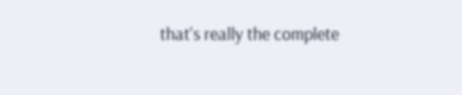that's really the complete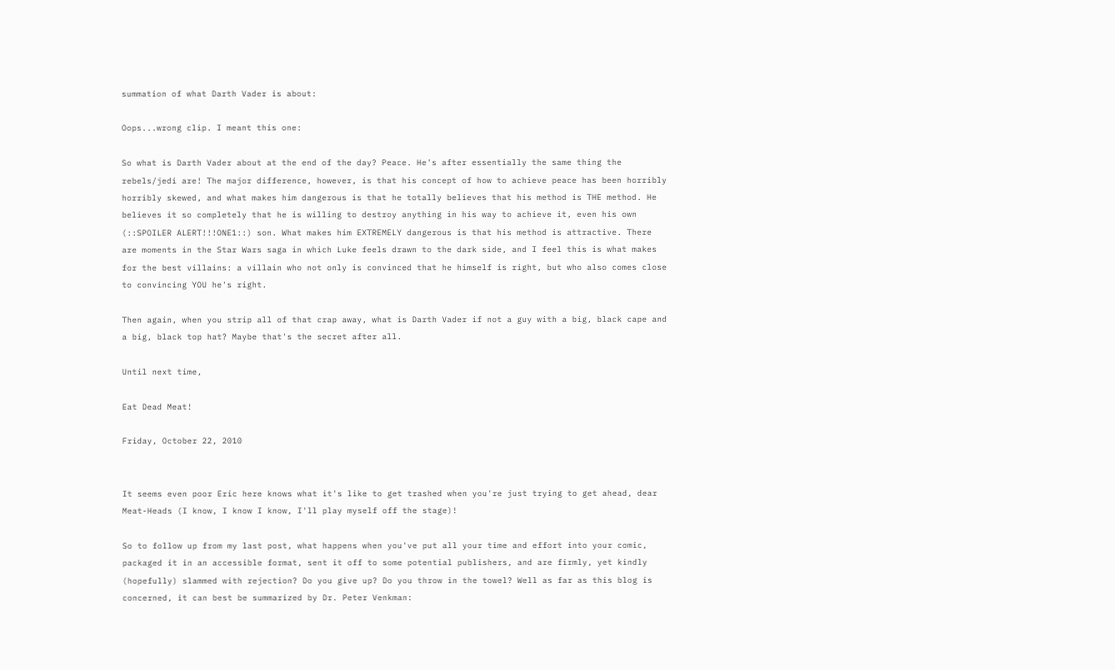summation of what Darth Vader is about:

Oops...wrong clip. I meant this one:

So what is Darth Vader about at the end of the day? Peace. He's after essentially the same thing the rebels/jedi are! The major difference, however, is that his concept of how to achieve peace has been horribly horribly skewed, and what makes him dangerous is that he totally believes that his method is THE method. He believes it so completely that he is willing to destroy anything in his way to achieve it, even his own (::SPOILER ALERT!!!ONE1::) son. What makes him EXTREMELY dangerous is that his method is attractive. There are moments in the Star Wars saga in which Luke feels drawn to the dark side, and I feel this is what makes for the best villains: a villain who not only is convinced that he himself is right, but who also comes close to convincing YOU he's right.

Then again, when you strip all of that crap away, what is Darth Vader if not a guy with a big, black cape and a big, black top hat? Maybe that's the secret after all.

Until next time,

Eat Dead Meat!

Friday, October 22, 2010


It seems even poor Eric here knows what it's like to get trashed when you're just trying to get ahead, dear Meat-Heads (I know, I know I know, I'll play myself off the stage)!

So to follow up from my last post, what happens when you've put all your time and effort into your comic, packaged it in an accessible format, sent it off to some potential publishers, and are firmly, yet kindly (hopefully) slammed with rejection? Do you give up? Do you throw in the towel? Well as far as this blog is concerned, it can best be summarized by Dr. Peter Venkman: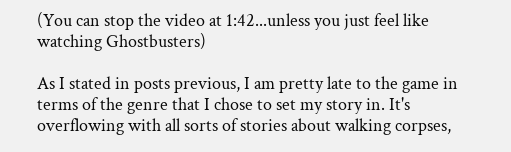(You can stop the video at 1:42...unless you just feel like watching Ghostbusters)

As I stated in posts previous, I am pretty late to the game in terms of the genre that I chose to set my story in. It's overflowing with all sorts of stories about walking corpses,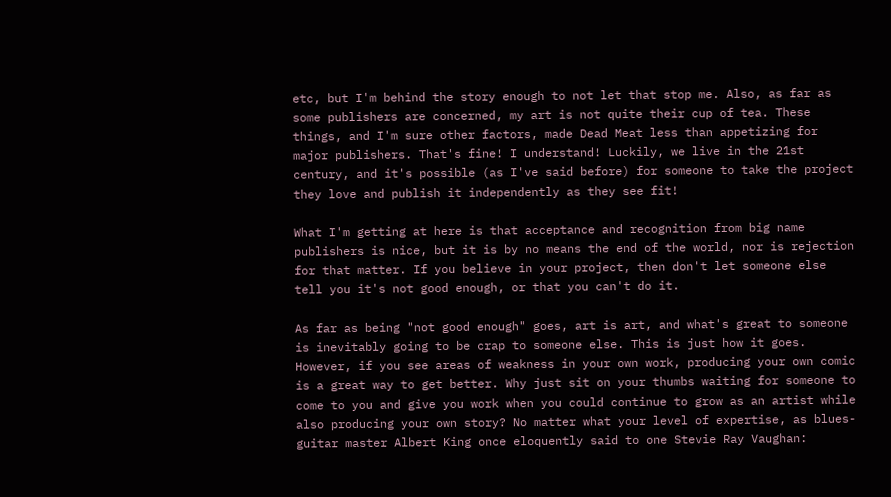etc, but I'm behind the story enough to not let that stop me. Also, as far as some publishers are concerned, my art is not quite their cup of tea. These things, and I'm sure other factors, made Dead Meat less than appetizing for major publishers. That's fine! I understand! Luckily, we live in the 21st century, and it's possible (as I've said before) for someone to take the project they love and publish it independently as they see fit!

What I'm getting at here is that acceptance and recognition from big name publishers is nice, but it is by no means the end of the world, nor is rejection for that matter. If you believe in your project, then don't let someone else tell you it's not good enough, or that you can't do it.

As far as being "not good enough" goes, art is art, and what's great to someone is inevitably going to be crap to someone else. This is just how it goes. However, if you see areas of weakness in your own work, producing your own comic is a great way to get better. Why just sit on your thumbs waiting for someone to come to you and give you work when you could continue to grow as an artist while also producing your own story? No matter what your level of expertise, as blues-guitar master Albert King once eloquently said to one Stevie Ray Vaughan: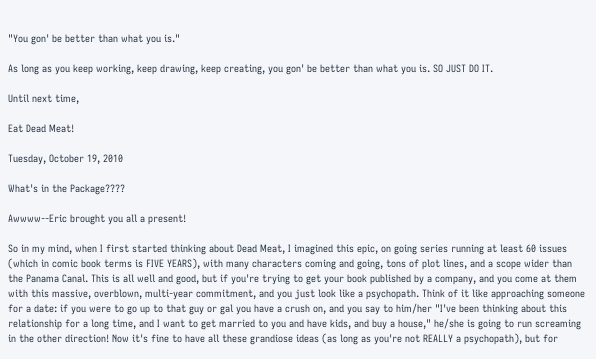"You gon' be better than what you is."

As long as you keep working, keep drawing, keep creating, you gon' be better than what you is. SO JUST DO IT.

Until next time,

Eat Dead Meat!

Tuesday, October 19, 2010

What's in the Package????

Awwww--Eric brought you all a present!

So in my mind, when I first started thinking about Dead Meat, I imagined this epic, on going series running at least 60 issues (which in comic book terms is FIVE YEARS), with many characters coming and going, tons of plot lines, and a scope wider than the Panama Canal. This is all well and good, but if you're trying to get your book published by a company, and you come at them with this massive, overblown, multi-year commitment, and you just look like a psychopath. Think of it like approaching someone for a date: if you were to go up to that guy or gal you have a crush on, and you say to him/her "I've been thinking about this relationship for a long time, and I want to get married to you and have kids, and buy a house," he/she is going to run screaming in the other direction! Now it's fine to have all these grandiose ideas (as long as you're not REALLY a psychopath), but for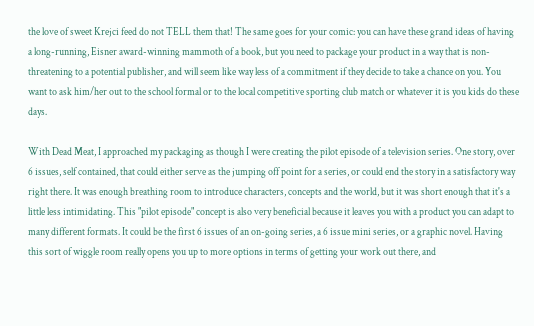the love of sweet Krejci feed do not TELL them that! The same goes for your comic: you can have these grand ideas of having a long-running, Eisner award-winning mammoth of a book, but you need to package your product in a way that is non-threatening to a potential publisher, and will seem like way less of a commitment if they decide to take a chance on you. You want to ask him/her out to the school formal or to the local competitive sporting club match or whatever it is you kids do these days.

With Dead Meat, I approached my packaging as though I were creating the pilot episode of a television series. One story, over 6 issues, self contained, that could either serve as the jumping off point for a series, or could end the story in a satisfactory way right there. It was enough breathing room to introduce characters, concepts and the world, but it was short enough that it's a little less intimidating. This "pilot episode" concept is also very beneficial because it leaves you with a product you can adapt to many different formats. It could be the first 6 issues of an on-going series, a 6 issue mini series, or a graphic novel. Having this sort of wiggle room really opens you up to more options in terms of getting your work out there, and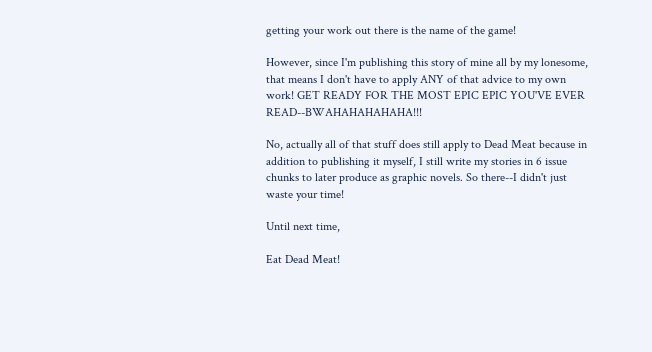getting your work out there is the name of the game!

However, since I'm publishing this story of mine all by my lonesome, that means I don't have to apply ANY of that advice to my own work! GET READY FOR THE MOST EPIC EPIC YOU'VE EVER READ--BWAHAHAHAHAHA!!!

No, actually all of that stuff does still apply to Dead Meat because in addition to publishing it myself, I still write my stories in 6 issue chunks to later produce as graphic novels. So there--I didn't just waste your time!

Until next time,

Eat Dead Meat!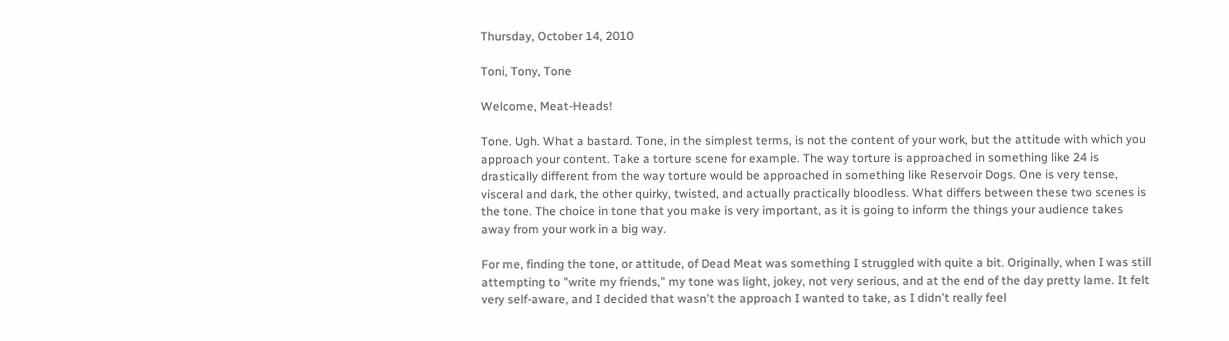Thursday, October 14, 2010

Toni, Tony, Tone

Welcome, Meat-Heads!

Tone. Ugh. What a bastard. Tone, in the simplest terms, is not the content of your work, but the attitude with which you approach your content. Take a torture scene for example. The way torture is approached in something like 24 is drastically different from the way torture would be approached in something like Reservoir Dogs. One is very tense, visceral and dark, the other quirky, twisted, and actually practically bloodless. What differs between these two scenes is the tone. The choice in tone that you make is very important, as it is going to inform the things your audience takes away from your work in a big way.

For me, finding the tone, or attitude, of Dead Meat was something I struggled with quite a bit. Originally, when I was still attempting to "write my friends," my tone was light, jokey, not very serious, and at the end of the day pretty lame. It felt very self-aware, and I decided that wasn't the approach I wanted to take, as I didn't really feel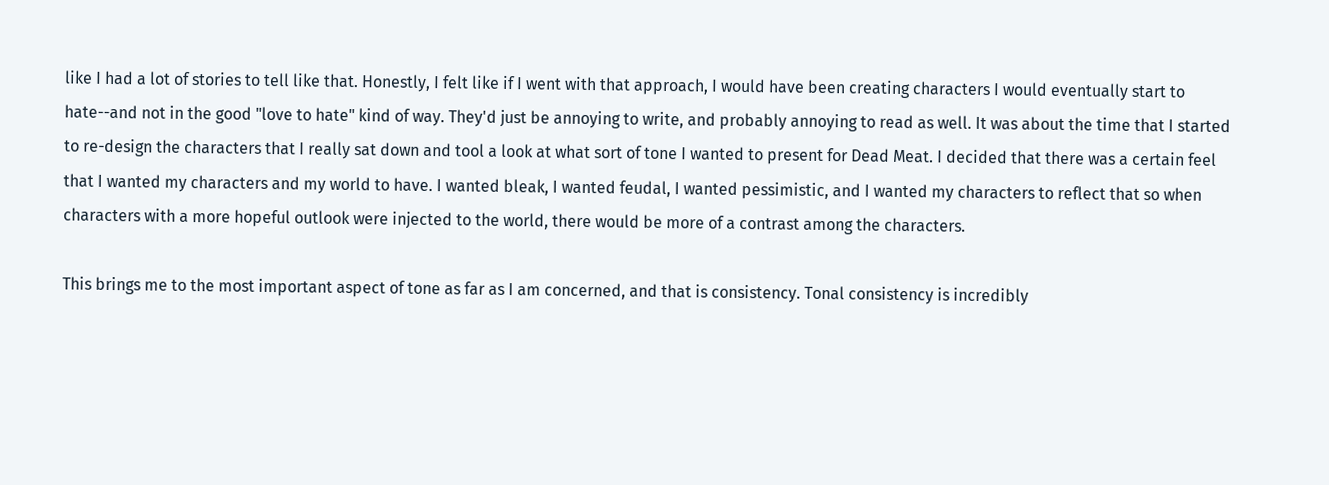like I had a lot of stories to tell like that. Honestly, I felt like if I went with that approach, I would have been creating characters I would eventually start to hate--and not in the good "love to hate" kind of way. They'd just be annoying to write, and probably annoying to read as well. It was about the time that I started to re-design the characters that I really sat down and tool a look at what sort of tone I wanted to present for Dead Meat. I decided that there was a certain feel that I wanted my characters and my world to have. I wanted bleak, I wanted feudal, I wanted pessimistic, and I wanted my characters to reflect that so when characters with a more hopeful outlook were injected to the world, there would be more of a contrast among the characters.

This brings me to the most important aspect of tone as far as I am concerned, and that is consistency. Tonal consistency is incredibly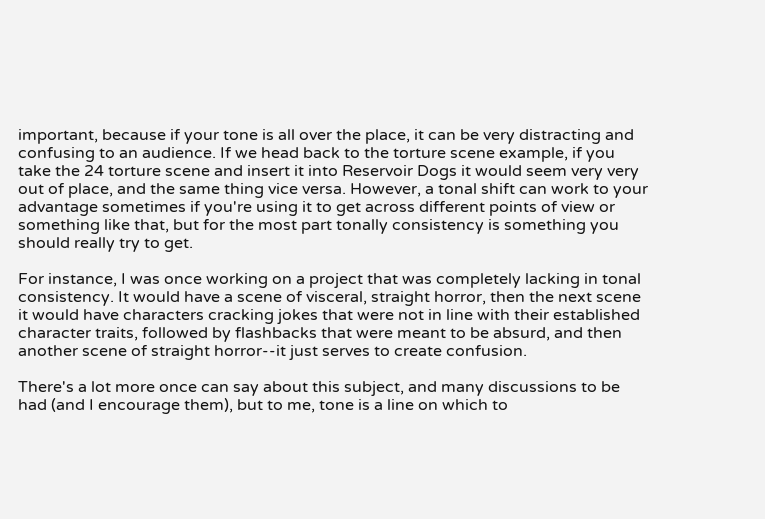important, because if your tone is all over the place, it can be very distracting and confusing to an audience. If we head back to the torture scene example, if you take the 24 torture scene and insert it into Reservoir Dogs it would seem very very out of place, and the same thing vice versa. However, a tonal shift can work to your advantage sometimes if you're using it to get across different points of view or something like that, but for the most part tonally consistency is something you should really try to get.

For instance, I was once working on a project that was completely lacking in tonal consistency. It would have a scene of visceral, straight horror, then the next scene it would have characters cracking jokes that were not in line with their established character traits, followed by flashbacks that were meant to be absurd, and then another scene of straight horror--it just serves to create confusion.

There's a lot more once can say about this subject, and many discussions to be had (and I encourage them), but to me, tone is a line on which to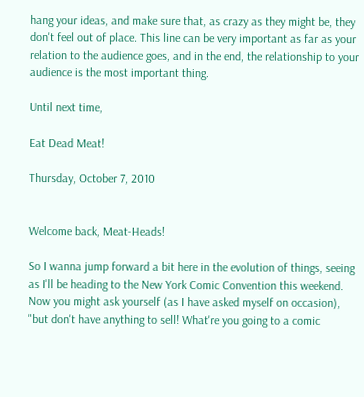hang your ideas, and make sure that, as crazy as they might be, they don't feel out of place. This line can be very important as far as your relation to the audience goes, and in the end, the relationship to your audience is the most important thing.

Until next time,

Eat Dead Meat!

Thursday, October 7, 2010


Welcome back, Meat-Heads!

So I wanna jump forward a bit here in the evolution of things, seeing as I'll be heading to the New York Comic Convention this weekend. Now you might ask yourself (as I have asked myself on occasion), "but don't have anything to sell! What're you going to a comic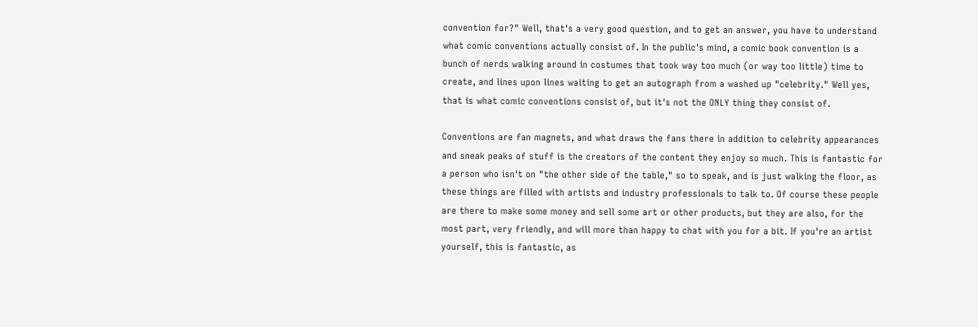convention for?" Well, that's a very good question, and to get an answer, you have to understand what comic conventions actually consist of. In the public's mind, a comic book convention is a bunch of nerds walking around in costumes that took way too much (or way too little) time to create, and lines upon lines waiting to get an autograph from a washed up "celebrity." Well yes, that is what comic conventions consist of, but it's not the ONLY thing they consist of.

Conventions are fan magnets, and what draws the fans there in addition to celebrity appearances and sneak peaks of stuff is the creators of the content they enjoy so much. This is fantastic for a person who isn't on "the other side of the table," so to speak, and is just walking the floor, as these things are filled with artists and industry professionals to talk to. Of course these people are there to make some money and sell some art or other products, but they are also, for the most part, very friendly, and will more than happy to chat with you for a bit. If you're an artist yourself, this is fantastic, as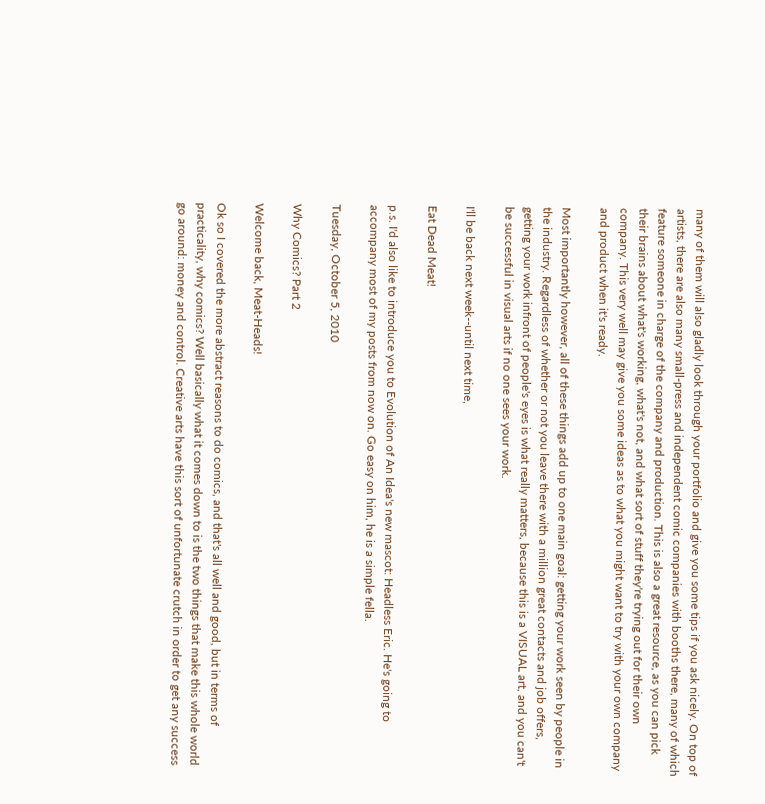many of them will also gladly look through your portfolio and give you some tips if you ask nicely. On top of artists, there are also many small-press and independent comic companies with booths there, many of which feature someone in charge of the company and production. This is also a great resource, as you can pick their brains about what's working, what's not, and what sort of stuff they're trying out for their own company. This very well may give you some ideas as to what you might want to try with your own company and product when it's ready.

Most importantly however, all of these things add up to one main goal: getting your work seen by people in the industry. Regardless of whether or not you leave there with a million great contacts and job offers, getting your work infront of people's eyes is what really matters, because this is a VISUAL art, and you can't be successful in visual arts if no one sees your work.

I'll be back next week--until next time,

Eat Dead Meat!

p.s. I'd also like to introduce you to Evolution of An Idea's new mascot: Headless Eric. He's going to accompany most of my posts from now on. Go easy on him, he is a simple fella.

Tuesday, October 5, 2010

Why Comics? Part 2

Welcome back, Meat-Heads!

Ok so I covered the more abstract reasons to do comics, and that's all well and good, but in terms of practicality, why comics? Well basically what it comes down to is the two things that make this whole world go around: money and control. Creative arts have this sort of unfortunate crutch in order to get any success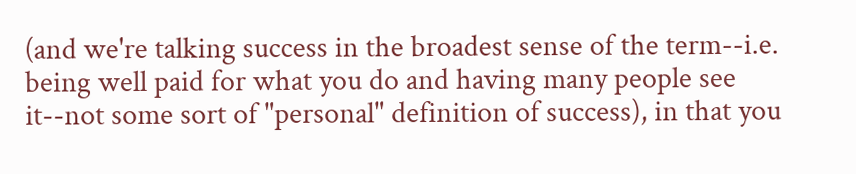(and we're talking success in the broadest sense of the term--i.e. being well paid for what you do and having many people see it--not some sort of "personal" definition of success), in that you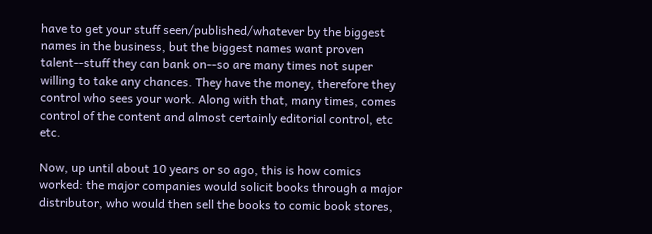have to get your stuff seen/published/whatever by the biggest names in the business, but the biggest names want proven talent--stuff they can bank on--so are many times not super willing to take any chances. They have the money, therefore they control who sees your work. Along with that, many times, comes control of the content and almost certainly editorial control, etc etc.

Now, up until about 10 years or so ago, this is how comics worked: the major companies would solicit books through a major distributor, who would then sell the books to comic book stores,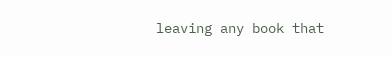leaving any book that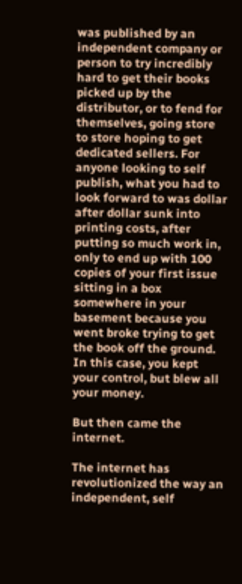was published by an independent company or person to try incredibly hard to get their books picked up by the distributor, or to fend for themselves, going store to store hoping to get dedicated sellers. For anyone looking to self publish, what you had to look forward to was dollar after dollar sunk into printing costs, after putting so much work in, only to end up with 100 copies of your first issue sitting in a box somewhere in your basement because you went broke trying to get the book off the ground. In this case, you kept your control, but blew all your money.

But then came the internet.

The internet has revolutionized the way an independent, self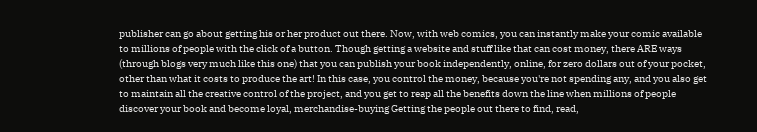publisher can go about getting his or her product out there. Now, with web comics, you can instantly make your comic available to millions of people with the click of a button. Though getting a website and stuff like that can cost money, there ARE ways (through blogs very much like this one) that you can publish your book independently, online, for zero dollars out of your pocket, other than what it costs to produce the art! In this case, you control the money, because you're not spending any, and you also get to maintain all the creative control of the project, and you get to reap all the benefits down the line when millions of people discover your book and become loyal, merchandise-buying Getting the people out there to find, read,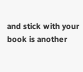and stick with your book is another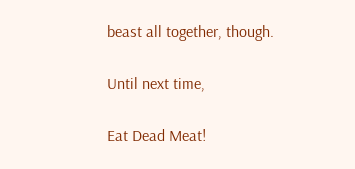beast all together, though.

Until next time,

Eat Dead Meat!